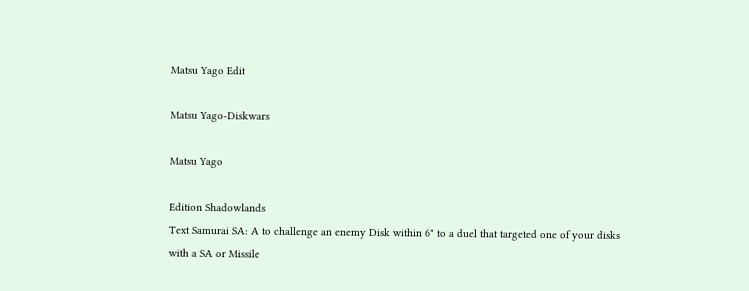Matsu Yago Edit

Matsu Yago-Diskwars

Matsu Yago

Edition Shadowlands
Text Samurai SA: A to challenge an enemy Disk within 6" to a duel that targeted one of your disks with a SA or Missile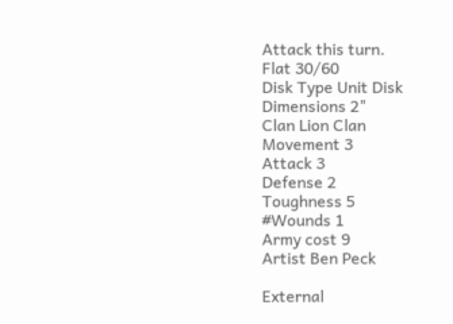Attack this turn.
Flat 30/60
Disk Type Unit Disk
Dimensions 2"
Clan Lion Clan
Movement 3
Attack 3
Defense 2
Toughness 5
#Wounds 1
Army cost 9
Artist Ben Peck

External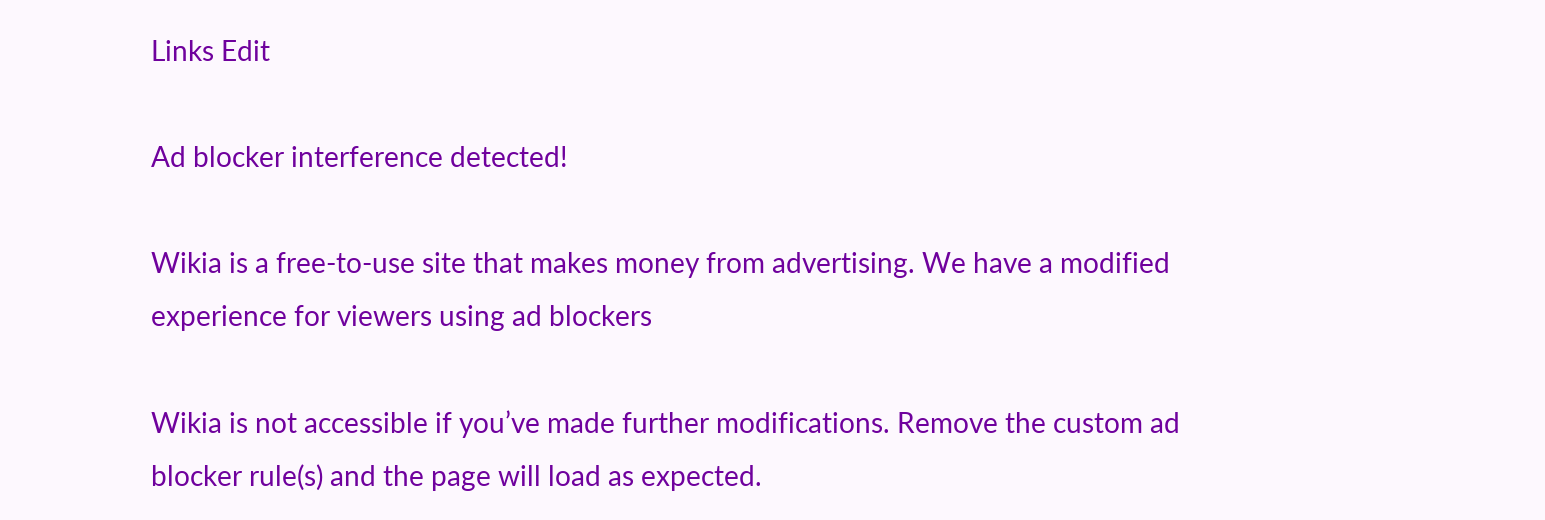Links Edit

Ad blocker interference detected!

Wikia is a free-to-use site that makes money from advertising. We have a modified experience for viewers using ad blockers

Wikia is not accessible if you’ve made further modifications. Remove the custom ad blocker rule(s) and the page will load as expected.